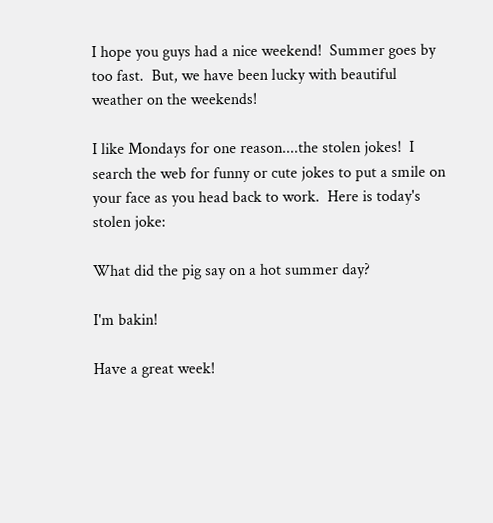I hope you guys had a nice weekend!  Summer goes by too fast.  But, we have been lucky with beautiful weather on the weekends!

I like Mondays for one reason....the stolen jokes!  I search the web for funny or cute jokes to put a smile on your face as you head back to work.  Here is today's stolen joke:

What did the pig say on a hot summer day?

I'm bakin!

Have a great week!